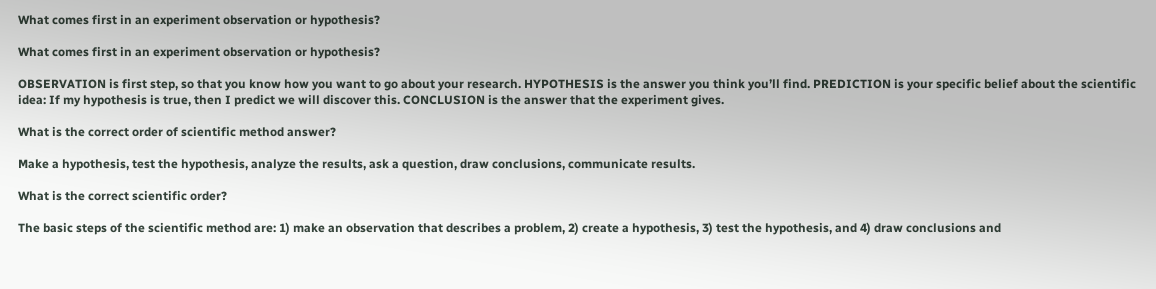What comes first in an experiment observation or hypothesis?

What comes first in an experiment observation or hypothesis?

OBSERVATION is first step, so that you know how you want to go about your research. HYPOTHESIS is the answer you think you’ll find. PREDICTION is your specific belief about the scientific idea: If my hypothesis is true, then I predict we will discover this. CONCLUSION is the answer that the experiment gives.

What is the correct order of scientific method answer?

Make a hypothesis, test the hypothesis, analyze the results, ask a question, draw conclusions, communicate results.

What is the correct scientific order?

The basic steps of the scientific method are: 1) make an observation that describes a problem, 2) create a hypothesis, 3) test the hypothesis, and 4) draw conclusions and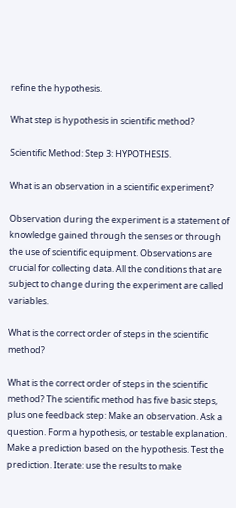refine the hypothesis.

What step is hypothesis in scientific method?

Scientific Method: Step 3: HYPOTHESIS.

What is an observation in a scientific experiment?

Observation during the experiment is a statement of knowledge gained through the senses or through the use of scientific equipment. Observations are crucial for collecting data. All the conditions that are subject to change during the experiment are called variables.

What is the correct order of steps in the scientific method?

What is the correct order of steps in the scientific method? The scientific method has five basic steps, plus one feedback step: Make an observation. Ask a question. Form a hypothesis, or testable explanation. Make a prediction based on the hypothesis. Test the prediction. Iterate: use the results to make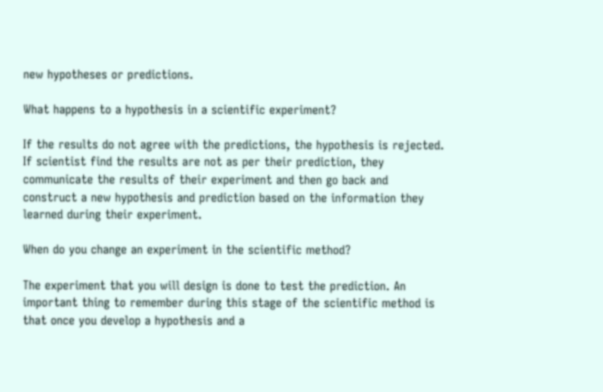new hypotheses or predictions.

What happens to a hypothesis in a scientific experiment?

If the results do not agree with the predictions, the hypothesis is rejected. If scientist find the results are not as per their prediction, they communicate the results of their experiment and then go back and construct a new hypothesis and prediction based on the information they learned during their experiment.

When do you change an experiment in the scientific method?

The experiment that you will design is done to test the prediction. An important thing to remember during this stage of the scientific method is that once you develop a hypothesis and a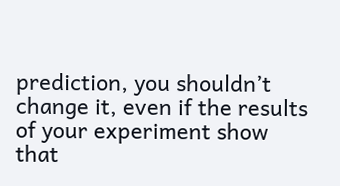prediction, you shouldn’t change it, even if the results of your experiment show that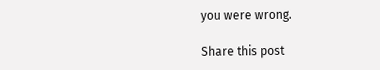you were wrong.

Share this post